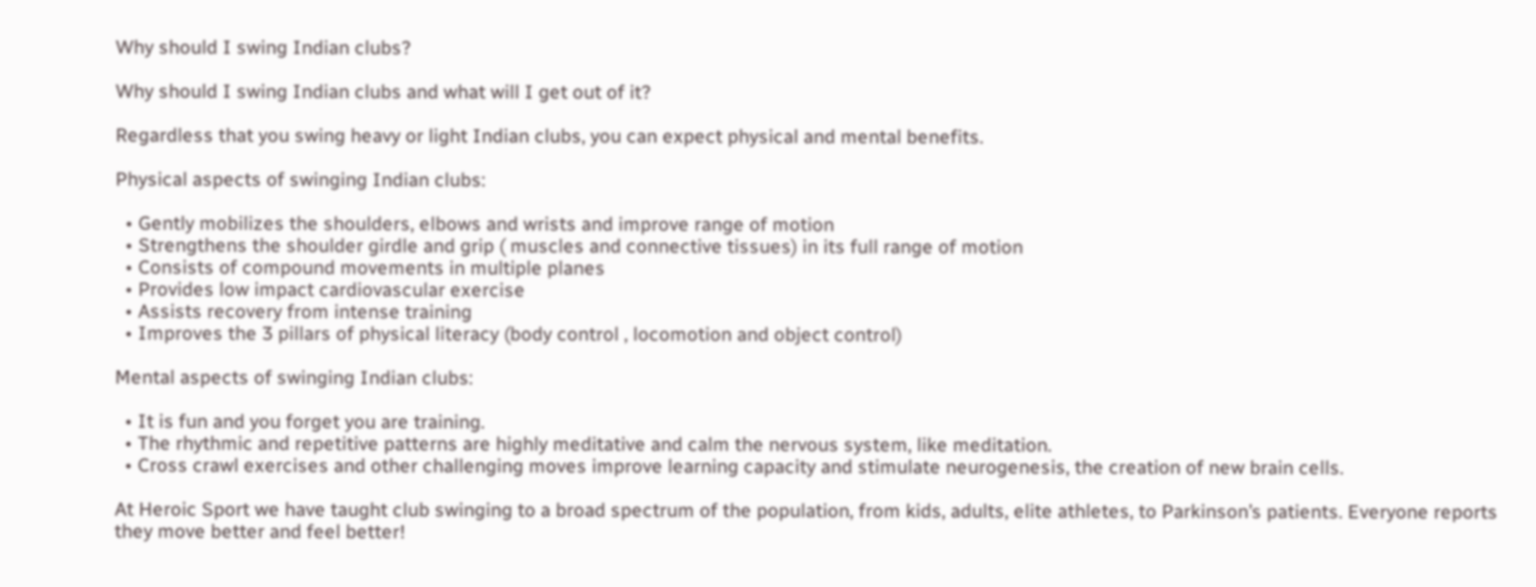Why should I swing Indian clubs?

Why should I swing Indian clubs and what will I get out of it?

Regardless that you swing heavy or light Indian clubs, you can expect physical and mental benefits.

Physical aspects of swinging Indian clubs:

  • Gently mobilizes the shoulders, elbows and wrists and improve range of motion
  • Strengthens the shoulder girdle and grip ( muscles and connective tissues) in its full range of motion
  • Consists of compound movements in multiple planes
  • Provides low impact cardiovascular exercise
  • Assists recovery from intense training
  • Improves the 3 pillars of physical literacy (body control , locomotion and object control)

Mental aspects of swinging Indian clubs:

  • It is fun and you forget you are training.
  • The rhythmic and repetitive patterns are highly meditative and calm the nervous system, like meditation.
  • Cross crawl exercises and other challenging moves improve learning capacity and stimulate neurogenesis, the creation of new brain cells.

At Heroic Sport we have taught club swinging to a broad spectrum of the population, from kids, adults, elite athletes, to Parkinson’s patients. Everyone reports they move better and feel better!